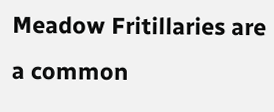Meadow Fritillaries are a common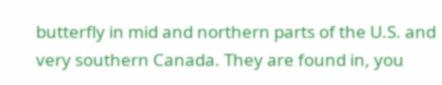butterfly in mid and northern parts of the U.S. and very southern Canada. They are found in, you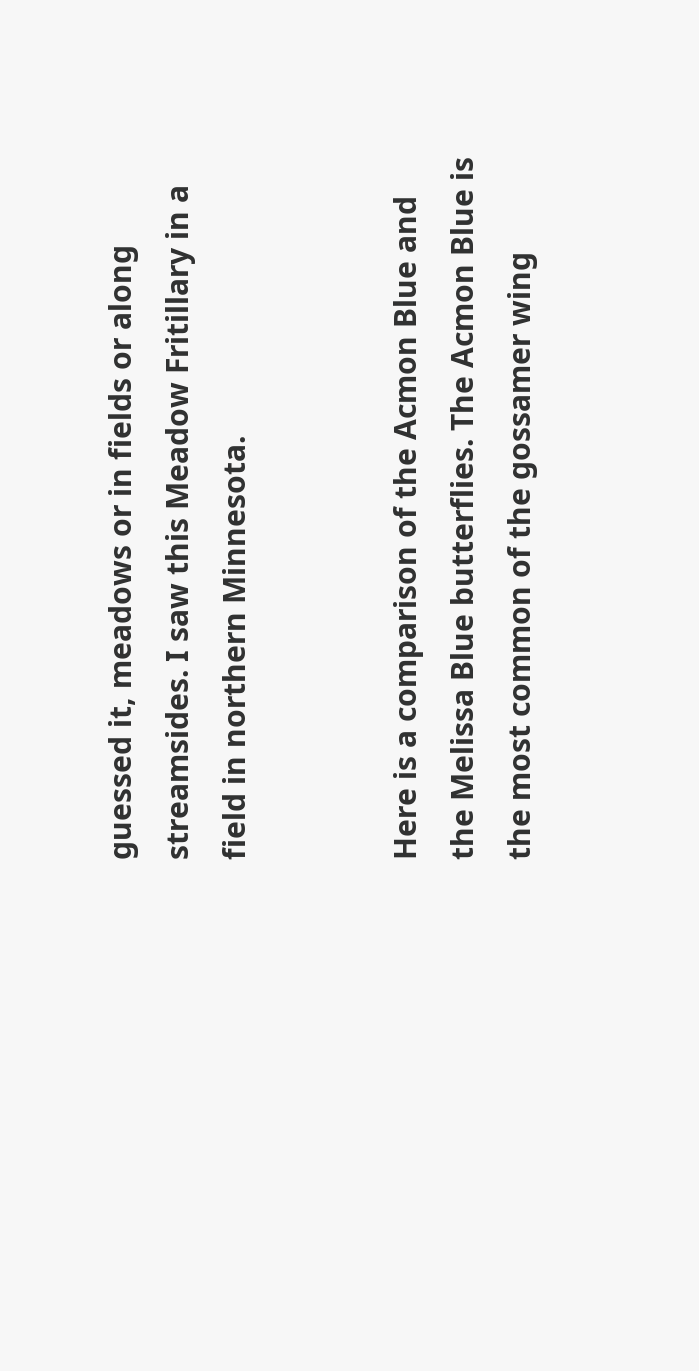guessed it, meadows or in fields or along streamsides. I saw this Meadow Fritillary in a field in northern Minnesota.


Here is a comparison of the Acmon Blue and the Melissa Blue butterflies. The Acmon Blue is the most common of the gossamer wing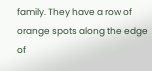family. They have a row of orange spots along the edge of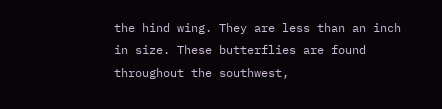the hind wing. They are less than an inch in size. These butterflies are found throughout the southwest,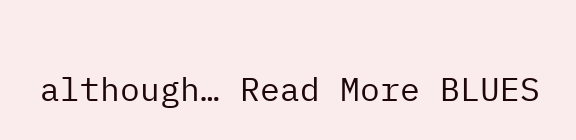although… Read More BLUES